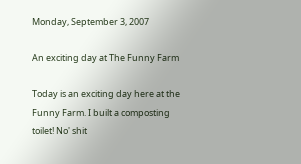Monday, September 3, 2007

An exciting day at The Funny Farm

Today is an exciting day here at the Funny Farm. I built a composting toilet! No' shit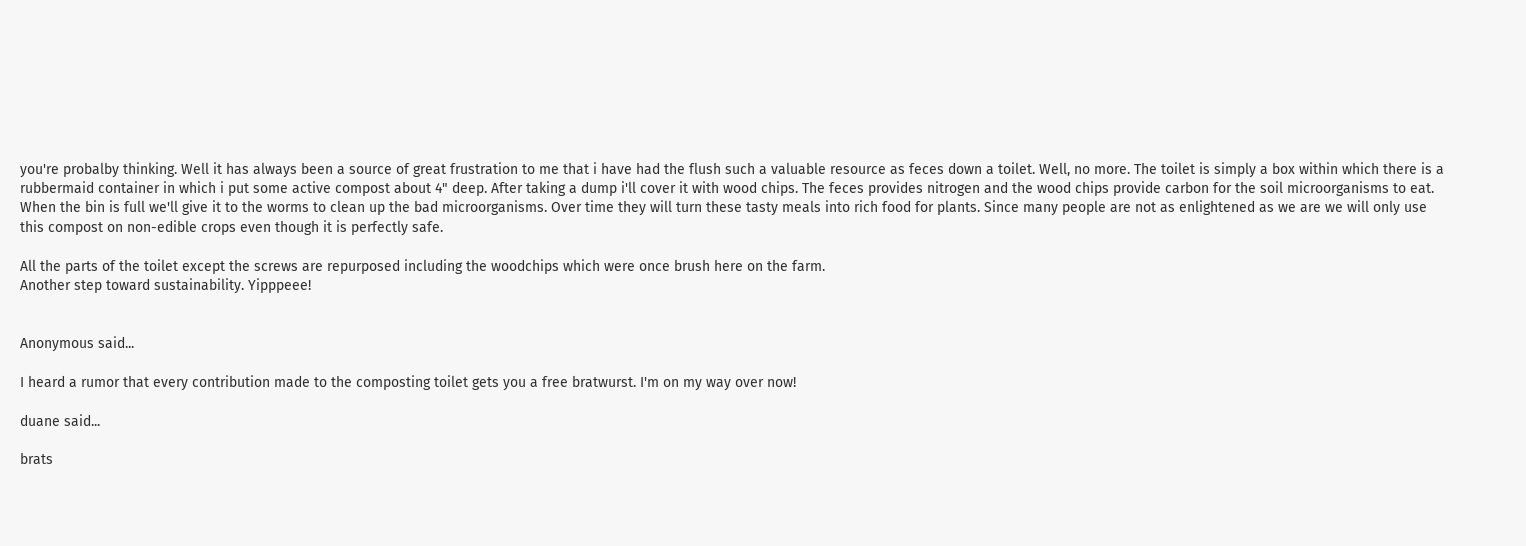you're probalby thinking. Well it has always been a source of great frustration to me that i have had the flush such a valuable resource as feces down a toilet. Well, no more. The toilet is simply a box within which there is a rubbermaid container in which i put some active compost about 4" deep. After taking a dump i'll cover it with wood chips. The feces provides nitrogen and the wood chips provide carbon for the soil microorganisms to eat. When the bin is full we'll give it to the worms to clean up the bad microorganisms. Over time they will turn these tasty meals into rich food for plants. Since many people are not as enlightened as we are we will only use this compost on non-edible crops even though it is perfectly safe.

All the parts of the toilet except the screws are repurposed including the woodchips which were once brush here on the farm.
Another step toward sustainability. Yipppeee!


Anonymous said...

I heard a rumor that every contribution made to the composting toilet gets you a free bratwurst. I'm on my way over now!

duane said...

brats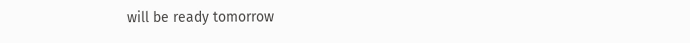will be ready tomorrow